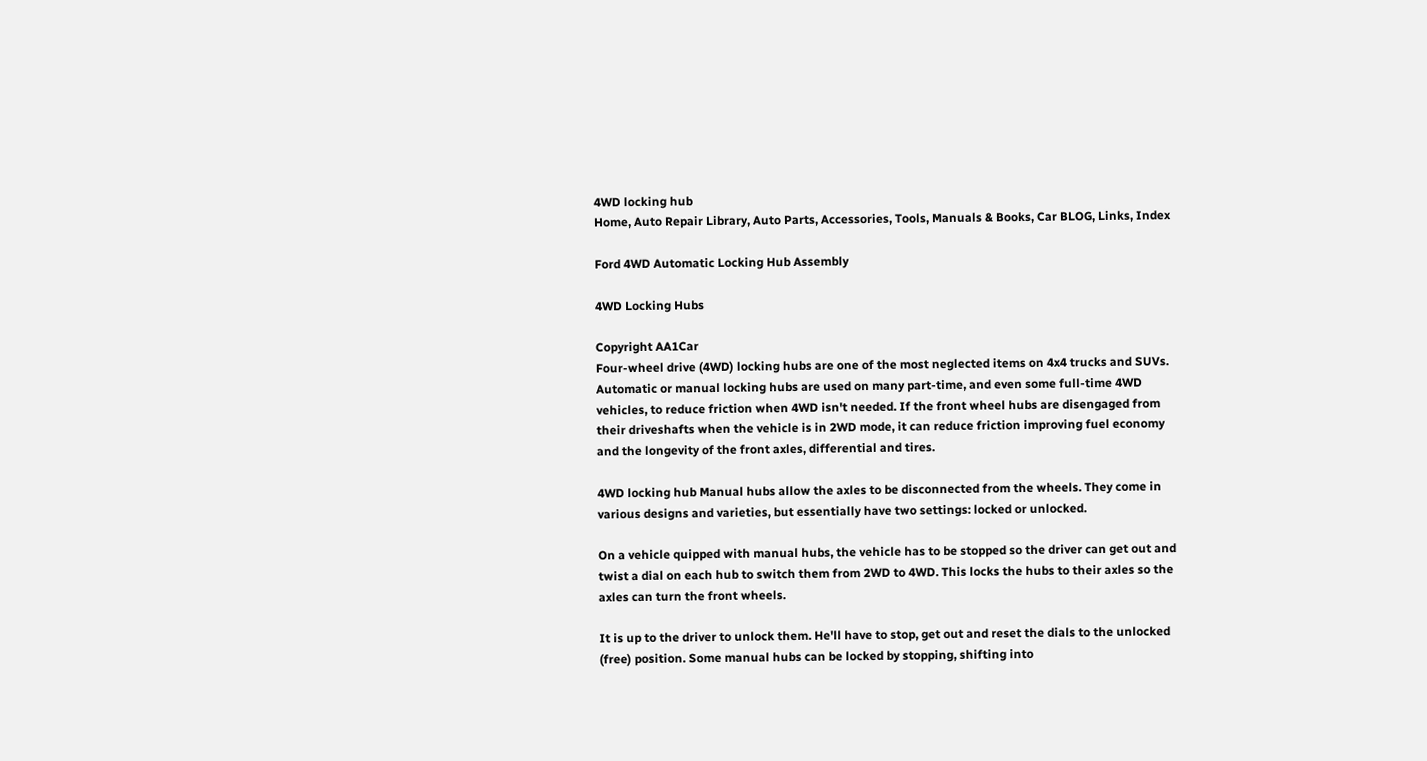4WD locking hub
Home, Auto Repair Library, Auto Parts, Accessories, Tools, Manuals & Books, Car BLOG, Links, Index

Ford 4WD Automatic Locking Hub Assembly

4WD Locking Hubs

Copyright AA1Car
Four-wheel drive (4WD) locking hubs are one of the most neglected items on 4x4 trucks and SUVs. Automatic or manual locking hubs are used on many part-time, and even some full-time 4WD vehicles, to reduce friction when 4WD isn't needed. If the front wheel hubs are disengaged from their driveshafts when the vehicle is in 2WD mode, it can reduce friction improving fuel economy and the longevity of the front axles, differential and tires.

4WD locking hub Manual hubs allow the axles to be disconnected from the wheels. They come in various designs and varieties, but essentially have two settings: locked or unlocked.

On a vehicle quipped with manual hubs, the vehicle has to be stopped so the driver can get out and twist a dial on each hub to switch them from 2WD to 4WD. This locks the hubs to their axles so the axles can turn the front wheels.

It is up to the driver to unlock them. He'll have to stop, get out and reset the dials to the unlocked (free) position. Some manual hubs can be locked by stopping, shifting into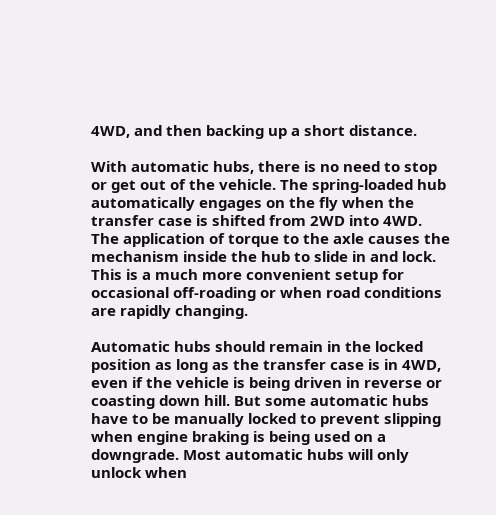4WD, and then backing up a short distance.

With automatic hubs, there is no need to stop or get out of the vehicle. The spring-loaded hub automatically engages on the fly when the transfer case is shifted from 2WD into 4WD. The application of torque to the axle causes the mechanism inside the hub to slide in and lock. This is a much more convenient setup for occasional off-roading or when road conditions are rapidly changing.

Automatic hubs should remain in the locked position as long as the transfer case is in 4WD, even if the vehicle is being driven in reverse or coasting down hill. But some automatic hubs have to be manually locked to prevent slipping when engine braking is being used on a downgrade. Most automatic hubs will only unlock when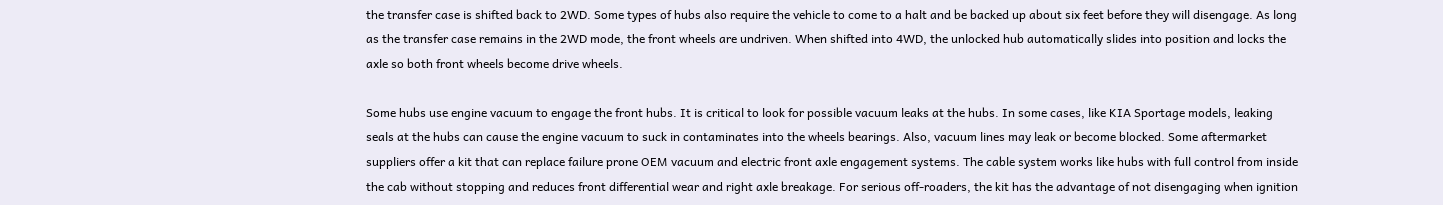the transfer case is shifted back to 2WD. Some types of hubs also require the vehicle to come to a halt and be backed up about six feet before they will disengage. As long as the transfer case remains in the 2WD mode, the front wheels are undriven. When shifted into 4WD, the unlocked hub automatically slides into position and locks the axle so both front wheels become drive wheels.

Some hubs use engine vacuum to engage the front hubs. It is critical to look for possible vacuum leaks at the hubs. In some cases, like KIA Sportage models, leaking seals at the hubs can cause the engine vacuum to suck in contaminates into the wheels bearings. Also, vacuum lines may leak or become blocked. Some aftermarket suppliers offer a kit that can replace failure prone OEM vacuum and electric front axle engagement systems. The cable system works like hubs with full control from inside the cab without stopping and reduces front differential wear and right axle breakage. For serious off-roaders, the kit has the advantage of not disengaging when ignition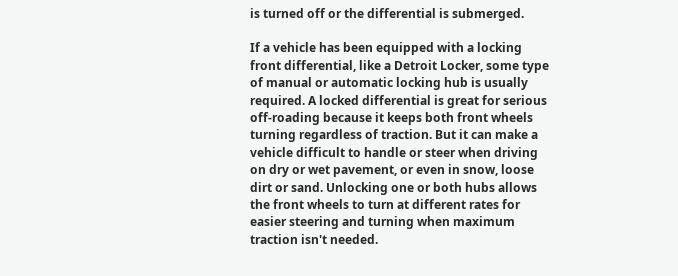is turned off or the differential is submerged.

If a vehicle has been equipped with a locking front differential, like a Detroit Locker, some type of manual or automatic locking hub is usually required. A locked differential is great for serious off-roading because it keeps both front wheels turning regardless of traction. But it can make a vehicle difficult to handle or steer when driving on dry or wet pavement, or even in snow, loose dirt or sand. Unlocking one or both hubs allows the front wheels to turn at different rates for easier steering and turning when maximum traction isn't needed.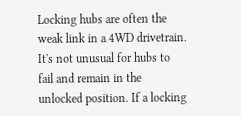Locking hubs are often the weak link in a 4WD drivetrain. It's not unusual for hubs to fail and remain in the unlocked position. If a locking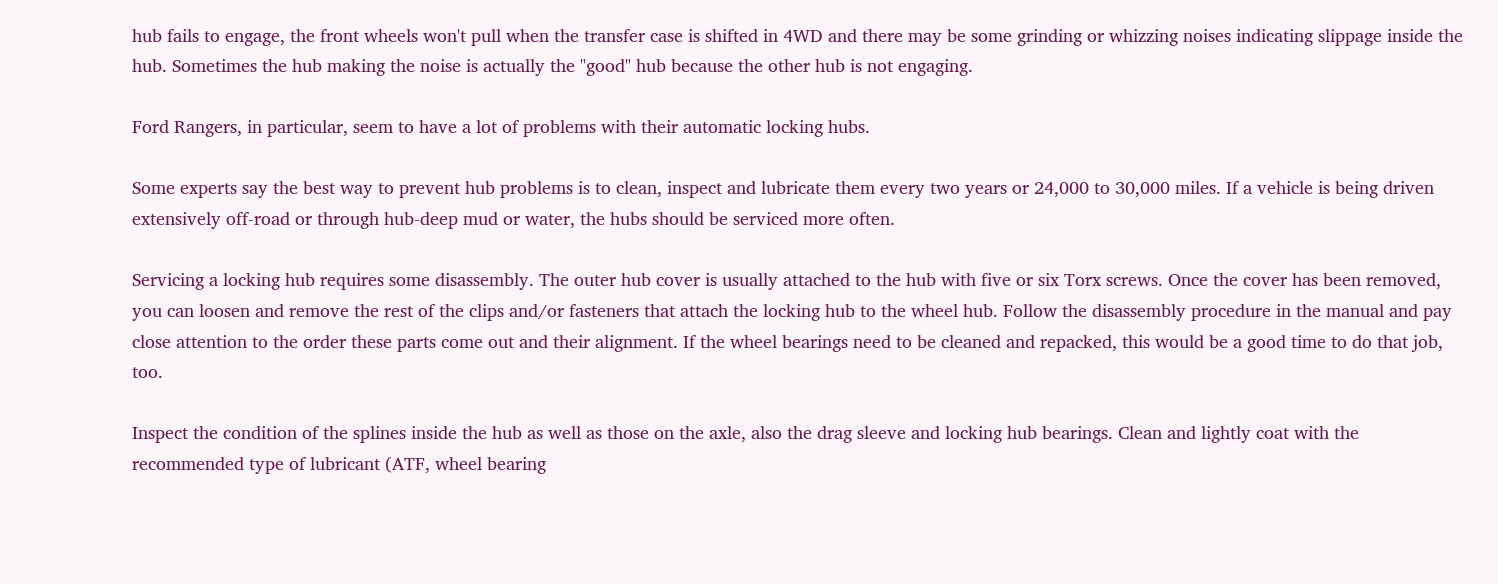hub fails to engage, the front wheels won't pull when the transfer case is shifted in 4WD and there may be some grinding or whizzing noises indicating slippage inside the hub. Sometimes the hub making the noise is actually the "good" hub because the other hub is not engaging.

Ford Rangers, in particular, seem to have a lot of problems with their automatic locking hubs.

Some experts say the best way to prevent hub problems is to clean, inspect and lubricate them every two years or 24,000 to 30,000 miles. If a vehicle is being driven extensively off-road or through hub-deep mud or water, the hubs should be serviced more often.

Servicing a locking hub requires some disassembly. The outer hub cover is usually attached to the hub with five or six Torx screws. Once the cover has been removed, you can loosen and remove the rest of the clips and/or fasteners that attach the locking hub to the wheel hub. Follow the disassembly procedure in the manual and pay close attention to the order these parts come out and their alignment. If the wheel bearings need to be cleaned and repacked, this would be a good time to do that job, too.

Inspect the condition of the splines inside the hub as well as those on the axle, also the drag sleeve and locking hub bearings. Clean and lightly coat with the recommended type of lubricant (ATF, wheel bearing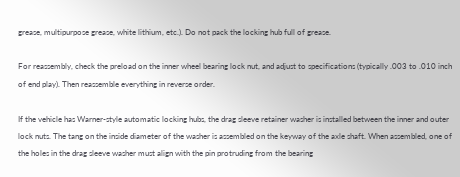grease, multipurpose grease, white lithium, etc.). Do not pack the locking hub full of grease.

For reassembly, check the preload on the inner wheel bearing lock nut, and adjust to specifications (typically .003 to .010 inch of end play). Then reassemble everything in reverse order.

If the vehicle has Warner-style automatic locking hubs, the drag sleeve retainer washer is installed between the inner and outer lock nuts. The tang on the inside diameter of the washer is assembled on the keyway of the axle shaft. When assembled, one of the holes in the drag sleeve washer must align with the pin protruding from the bearing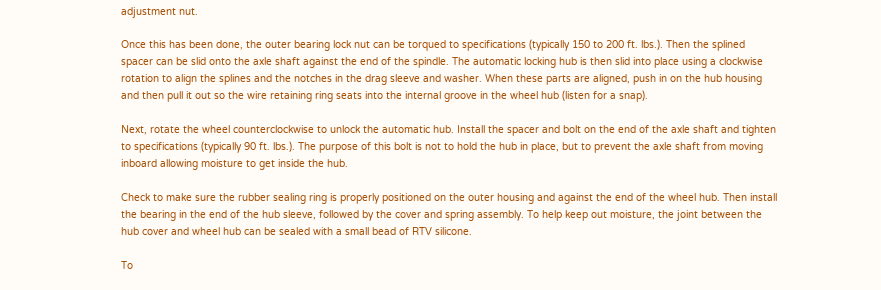adjustment nut.

Once this has been done, the outer bearing lock nut can be torqued to specifications (typically 150 to 200 ft. lbs.). Then the splined spacer can be slid onto the axle shaft against the end of the spindle. The automatic locking hub is then slid into place using a clockwise rotation to align the splines and the notches in the drag sleeve and washer. When these parts are aligned, push in on the hub housing and then pull it out so the wire retaining ring seats into the internal groove in the wheel hub (listen for a snap).

Next, rotate the wheel counterclockwise to unlock the automatic hub. Install the spacer and bolt on the end of the axle shaft and tighten to specifications (typically 90 ft. lbs.). The purpose of this bolt is not to hold the hub in place, but to prevent the axle shaft from moving inboard allowing moisture to get inside the hub.

Check to make sure the rubber sealing ring is properly positioned on the outer housing and against the end of the wheel hub. Then install the bearing in the end of the hub sleeve, followed by the cover and spring assembly. To help keep out moisture, the joint between the hub cover and wheel hub can be sealed with a small bead of RTV silicone.

To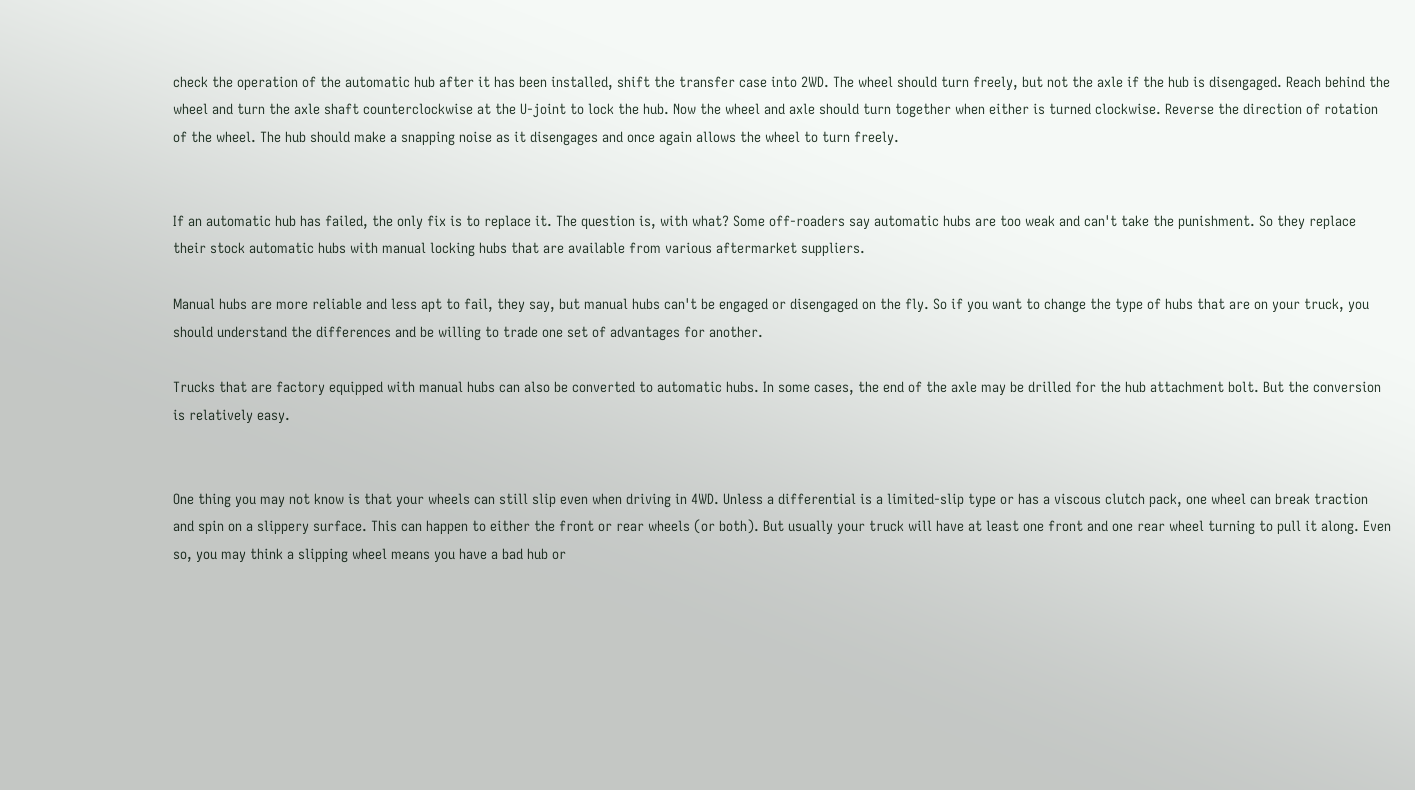check the operation of the automatic hub after it has been installed, shift the transfer case into 2WD. The wheel should turn freely, but not the axle if the hub is disengaged. Reach behind the wheel and turn the axle shaft counterclockwise at the U-joint to lock the hub. Now the wheel and axle should turn together when either is turned clockwise. Reverse the direction of rotation of the wheel. The hub should make a snapping noise as it disengages and once again allows the wheel to turn freely.


If an automatic hub has failed, the only fix is to replace it. The question is, with what? Some off-roaders say automatic hubs are too weak and can't take the punishment. So they replace their stock automatic hubs with manual locking hubs that are available from various aftermarket suppliers.

Manual hubs are more reliable and less apt to fail, they say, but manual hubs can't be engaged or disengaged on the fly. So if you want to change the type of hubs that are on your truck, you should understand the differences and be willing to trade one set of advantages for another.

Trucks that are factory equipped with manual hubs can also be converted to automatic hubs. In some cases, the end of the axle may be drilled for the hub attachment bolt. But the conversion is relatively easy.


One thing you may not know is that your wheels can still slip even when driving in 4WD. Unless a differential is a limited-slip type or has a viscous clutch pack, one wheel can break traction and spin on a slippery surface. This can happen to either the front or rear wheels (or both). But usually your truck will have at least one front and one rear wheel turning to pull it along. Even so, you may think a slipping wheel means you have a bad hub or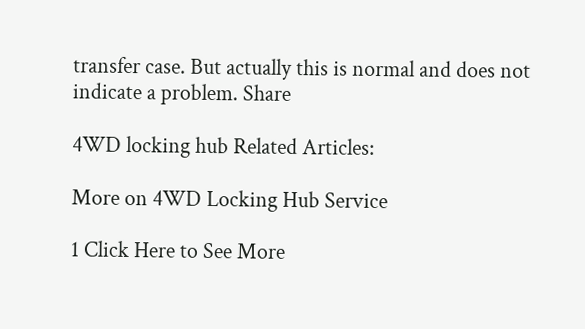transfer case. But actually this is normal and does not indicate a problem. Share

4WD locking hub Related Articles:

More on 4WD Locking Hub Service

1 Click Here to See More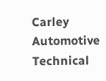Carley Automotive Technical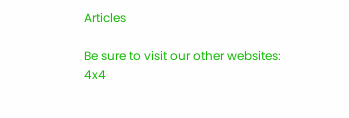Articles

Be sure to visit our other websites:
4x4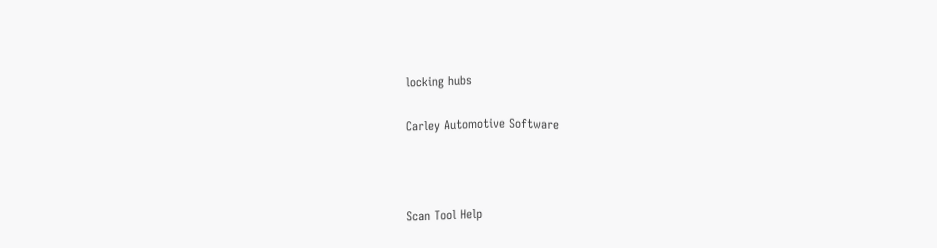locking hubs

Carley Automotive Software



Scan Tool Help